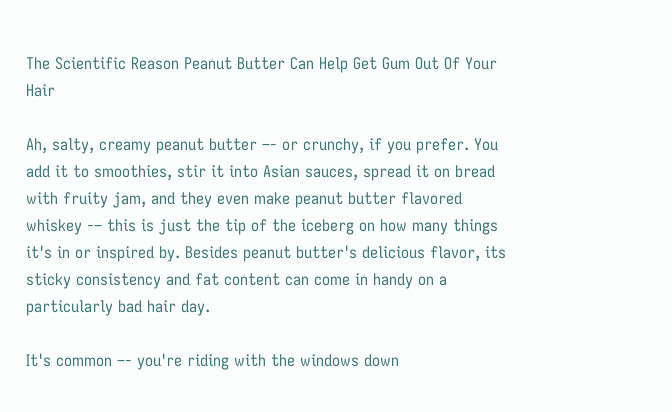The Scientific Reason Peanut Butter Can Help Get Gum Out Of Your Hair

Ah, salty, creamy peanut butter –- or crunchy, if you prefer. You add it to smoothies, stir it into Asian sauces, spread it on bread with fruity jam, and they even make peanut butter flavored whiskey -– this is just the tip of the iceberg on how many things it's in or inspired by. Besides peanut butter's delicious flavor, its sticky consistency and fat content can come in handy on a particularly bad hair day.

It's common –- you're riding with the windows down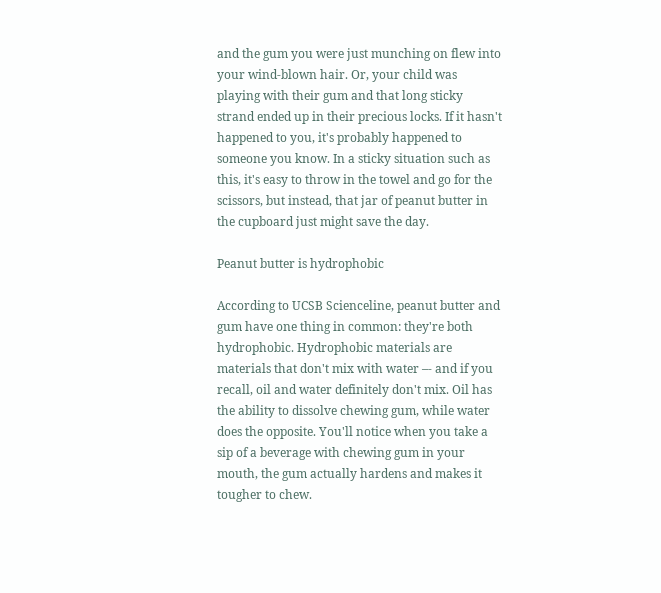and the gum you were just munching on flew into your wind-blown hair. Or, your child was playing with their gum and that long sticky strand ended up in their precious locks. If it hasn't happened to you, it's probably happened to someone you know. In a sticky situation such as this, it's easy to throw in the towel and go for the scissors, but instead, that jar of peanut butter in the cupboard just might save the day.

Peanut butter is hydrophobic

According to UCSB Scienceline, peanut butter and gum have one thing in common: they're both hydrophobic. Hydrophobic materials are materials that don't mix with water –- and if you recall, oil and water definitely don't mix. Oil has the ability to dissolve chewing gum, while water does the opposite. You'll notice when you take a sip of a beverage with chewing gum in your mouth, the gum actually hardens and makes it tougher to chew.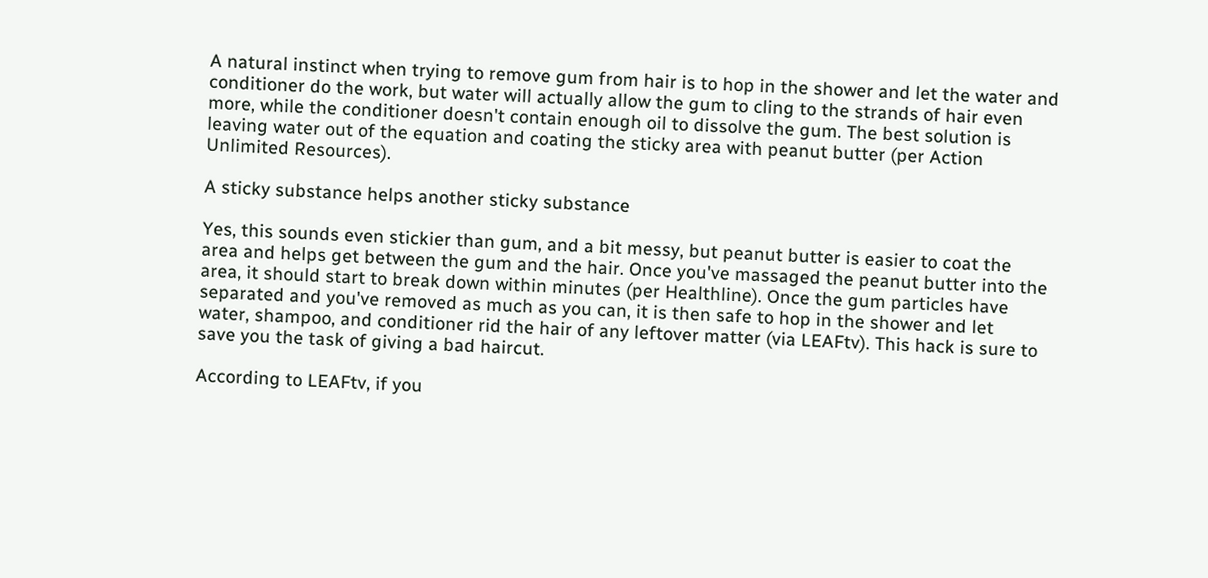A natural instinct when trying to remove gum from hair is to hop in the shower and let the water and conditioner do the work, but water will actually allow the gum to cling to the strands of hair even more, while the conditioner doesn't contain enough oil to dissolve the gum. The best solution is leaving water out of the equation and coating the sticky area with peanut butter (per Action Unlimited Resources).

A sticky substance helps another sticky substance

Yes, this sounds even stickier than gum, and a bit messy, but peanut butter is easier to coat the area and helps get between the gum and the hair. Once you've massaged the peanut butter into the area, it should start to break down within minutes (per Healthline). Once the gum particles have separated and you've removed as much as you can, it is then safe to hop in the shower and let water, shampoo, and conditioner rid the hair of any leftover matter (via LEAFtv). This hack is sure to save you the task of giving a bad haircut.

According to LEAFtv, if you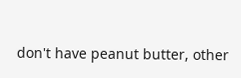don't have peanut butter, other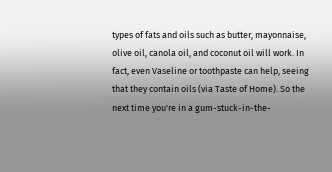types of fats and oils such as butter, mayonnaise, olive oil, canola oil, and coconut oil will work. In fact, even Vaseline or toothpaste can help, seeing that they contain oils (via Taste of Home). So the next time you're in a gum-stuck-in-the-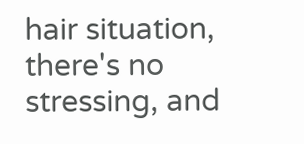hair situation, there's no stressing, and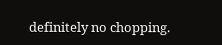definitely no chopping.